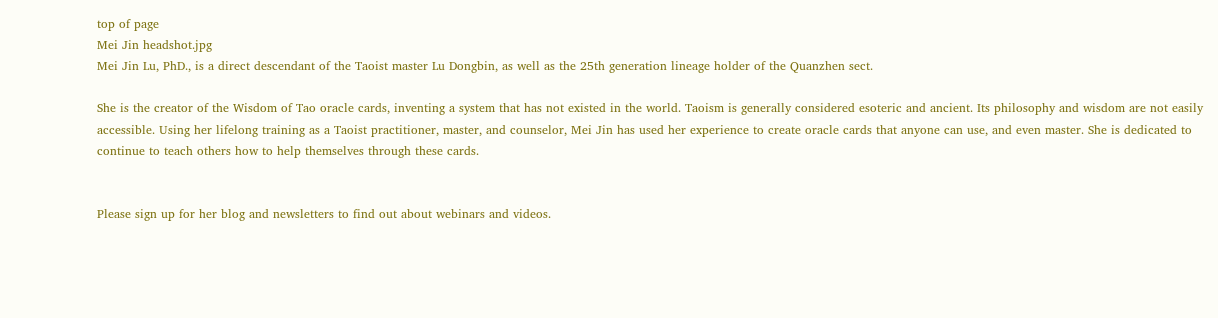top of page
Mei Jin headshot.jpg
Mei Jin Lu, PhD., is a direct descendant of the Taoist master Lu Dongbin, as well as the 25th generation lineage holder of the Quanzhen sect.

She is the creator of the Wisdom of Tao oracle cards, inventing a system that has not existed in the world. Taoism is generally considered esoteric and ancient. Its philosophy and wisdom are not easily accessible. Using her lifelong training as a Taoist practitioner, master, and counselor, Mei Jin has used her experience to create oracle cards that anyone can use, and even master. She is dedicated to continue to teach others how to help themselves through these cards.


Please sign up for her blog and newsletters to find out about webinars and videos.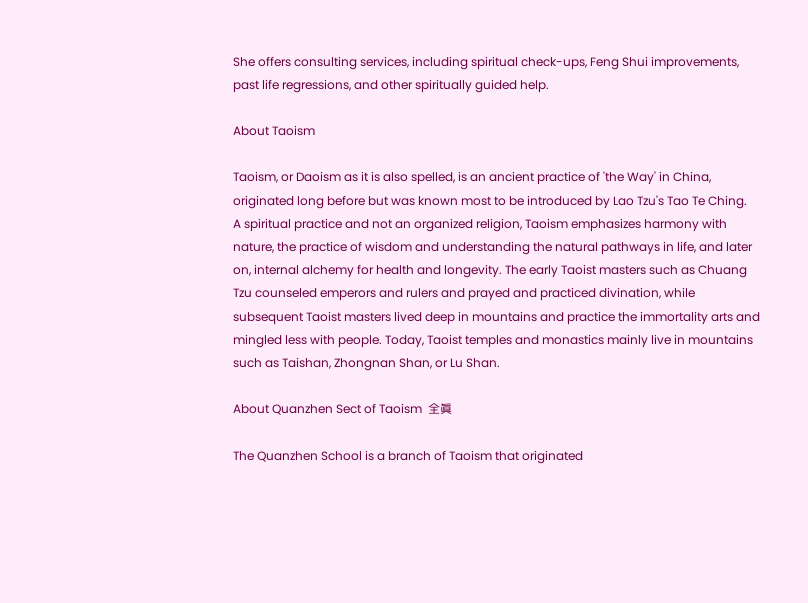She offers consulting services, including spiritual check-ups, Feng Shui improvements, past life regressions, and other spiritually guided help.

About Taoism

Taoism, or Daoism as it is also spelled, is an ancient practice of 'the Way' in China,
originated long before but was known most to be introduced by Lao Tzu's Tao Te Ching.
A spiritual practice and not an organized religion, Taoism emphasizes harmony with nature, the practice of wisdom and understanding the natural pathways in life, and later on, internal alchemy for health and longevity. The early Taoist masters such as Chuang Tzu counseled emperors and rulers and prayed and practiced divination, while subsequent Taoist masters lived deep in mountains and practice the immortality arts and mingled less with people. Today, Taoist temples and monastics mainly live in mountains such as Taishan, Zhongnan Shan, or Lu Shan.

About Quanzhen Sect of Taoism  全眞

The Quanzhen School is a branch of Taoism that originated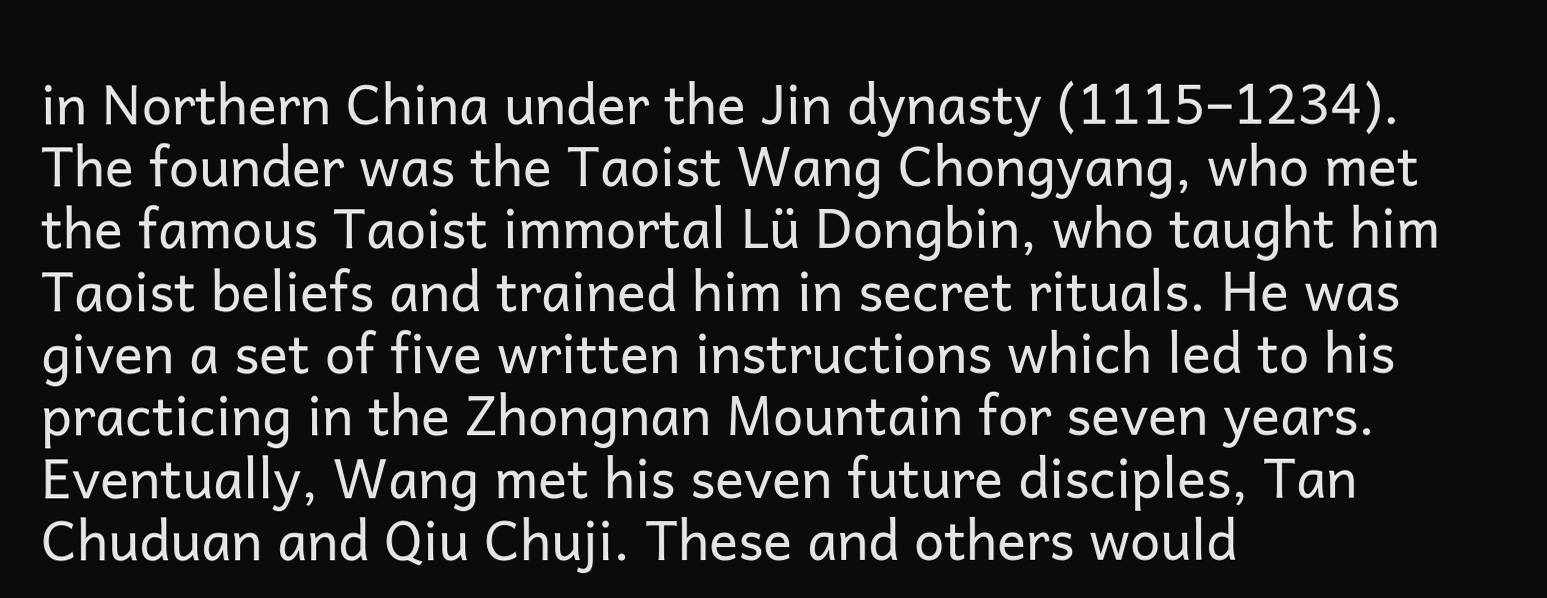in Northern China under the Jin dynasty (1115–1234). The founder was the Taoist Wang Chongyang, who met the famous Taoist immortal Lü Dongbin, who taught him Taoist beliefs and trained him in secret rituals. He was given a set of five written instructions which led to his practicing in the Zhongnan Mountain for seven years. Eventually, Wang met his seven future disciples, Tan Chuduan and Qiu Chuji. These and others would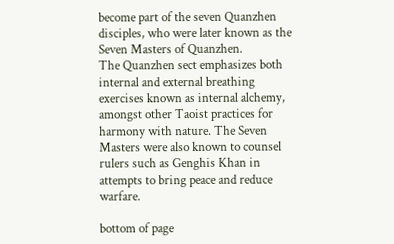become part of the seven Quanzhen disciples, who were later known as the Seven Masters of Quanzhen.
The Quanzhen sect emphasizes both internal and external breathing exercises known as internal alchemy, amongst other Taoist practices for harmony with nature. The Seven Masters were also known to counsel rulers such as Genghis Khan in attempts to bring peace and reduce warfare.

bottom of page